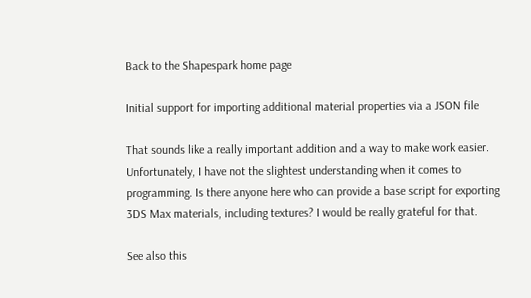Back to the Shapespark home page

Initial support for importing additional material properties via a JSON file

That sounds like a really important addition and a way to make work easier. Unfortunately, I have not the slightest understanding when it comes to programming. Is there anyone here who can provide a base script for exporting 3DS Max materials, including textures? I would be really grateful for that.

See also this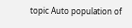topic Auto population of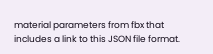material parameters from fbx that includes a link to this JSON file format.